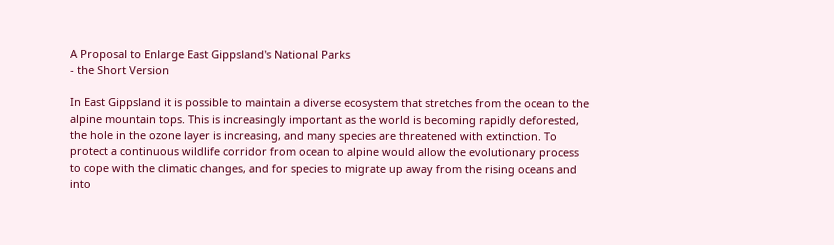A Proposal to Enlarge East Gippsland's National Parks
- the Short Version

In East Gippsland it is possible to maintain a diverse ecosystem that stretches from the ocean to the alpine mountain tops. This is increasingly important as the world is becoming rapidly deforested, the hole in the ozone layer is increasing, and many species are threatened with extinction. To protect a continuous wildlife corridor from ocean to alpine would allow the evolutionary process to cope with the climatic changes, and for species to migrate up away from the rising oceans and into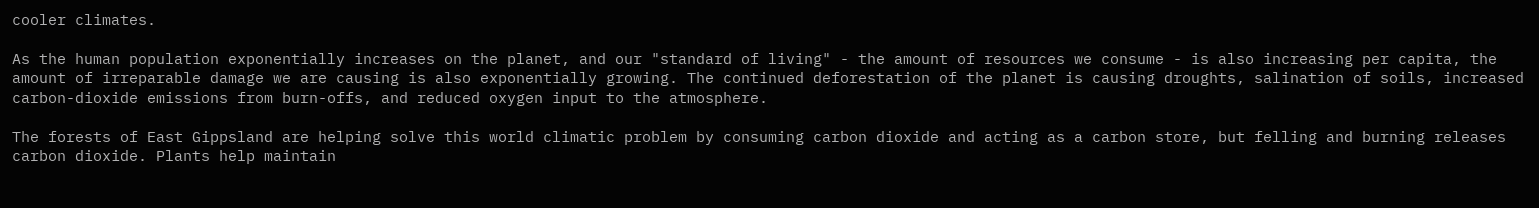cooler climates.

As the human population exponentially increases on the planet, and our "standard of living" - the amount of resources we consume - is also increasing per capita, the amount of irreparable damage we are causing is also exponentially growing. The continued deforestation of the planet is causing droughts, salination of soils, increased carbon-dioxide emissions from burn-offs, and reduced oxygen input to the atmosphere.

The forests of East Gippsland are helping solve this world climatic problem by consuming carbon dioxide and acting as a carbon store, but felling and burning releases carbon dioxide. Plants help maintain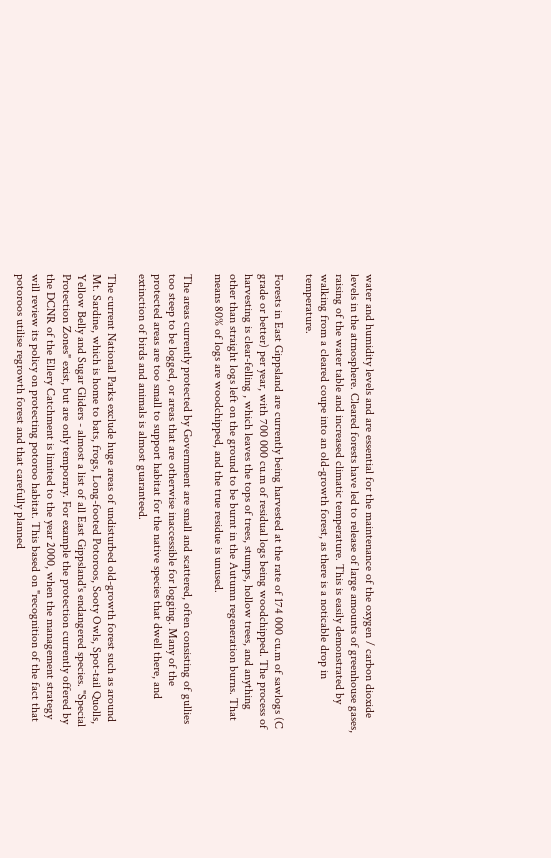water and humidity levels and are essential for the maintenance of the oxygen / carbon dioxide levels in the atmosphere. Cleared forests have led to release of large amounts of greenhouse gases, raising of the water table and increased climatic temperature. This is easily demonstrated by walking from a cleared coupe into an old-growth forest, as there is a noticable drop in temperature.

Forests in East Gippsland are currently being harvested at the rate of 174 000 cu.m of sawlogs (C grade or better) per year, with 700 000 cu.m of residual logs being woodchipped. The process of harvesting is clear-felling , which leaves the tops of trees, stumps, hollow trees, and anything other than straight logs left on the ground to be burnt in the Autumn regeneration burns. That means 80% of logs are woodchipped, and the true residue is unused.

The areas currently protected by Government are small and scattered, often consisting of gullies too steep to be logged, or areas that are otherwise inaccessible for logging. Many of the protected areas are too small to support habitat for the native species that dwell there, and extinction of birds and animals is almost guaranteed.

The current National Parks exclude huge areas of undisturbed old-growth forest such as around Mt. Sardine, which is home to bats, frogs, Long-footed Potoroos, Sooty Owls, Spot-tail Quolls, Yellow Belly and Sugar Gliders - almost a list of all East Gippsland's endangered species. "Special Protection Zones" exist, but are only temporary. For example the protection currently offered by the DCNR of the Ellery Catchment is limited to the year 2000, when the management strategy will review its policy on protecting potoroo habitat. This based on "recognition of the fact that potoroos utilise regrowth forest and that carefully planned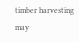timber harvesting may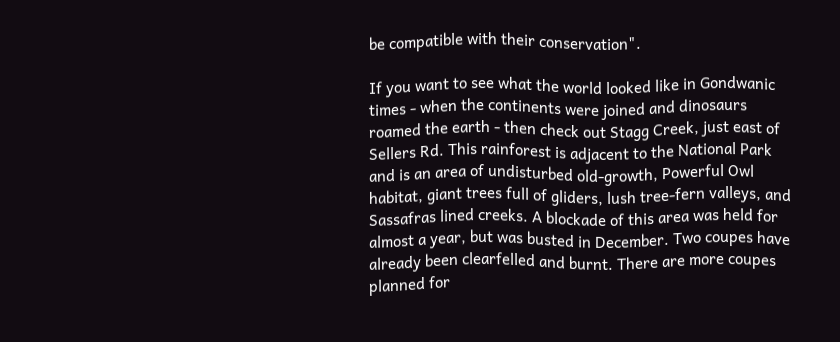be compatible with their conservation".

If you want to see what the world looked like in Gondwanic times - when the continents were joined and dinosaurs roamed the earth - then check out Stagg Creek, just east of Sellers Rd. This rainforest is adjacent to the National Park and is an area of undisturbed old-growth, Powerful Owl habitat, giant trees full of gliders, lush tree-fern valleys, and Sassafras lined creeks. A blockade of this area was held for almost a year, but was busted in December. Two coupes have already been clearfelled and burnt. There are more coupes planned for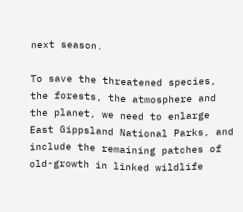next season.

To save the threatened species, the forests, the atmosphere and the planet, we need to enlarge East Gippsland National Parks, and include the remaining patches of old-growth in linked wildlife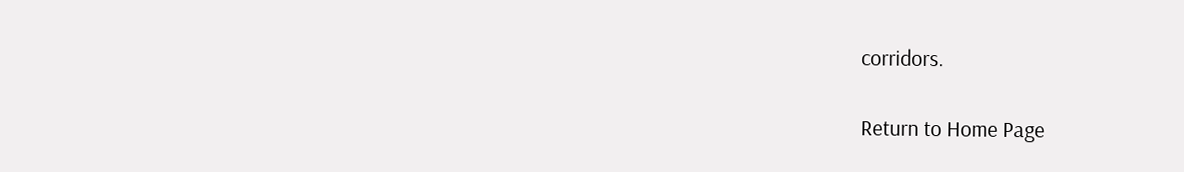corridors.

Return to Home Page